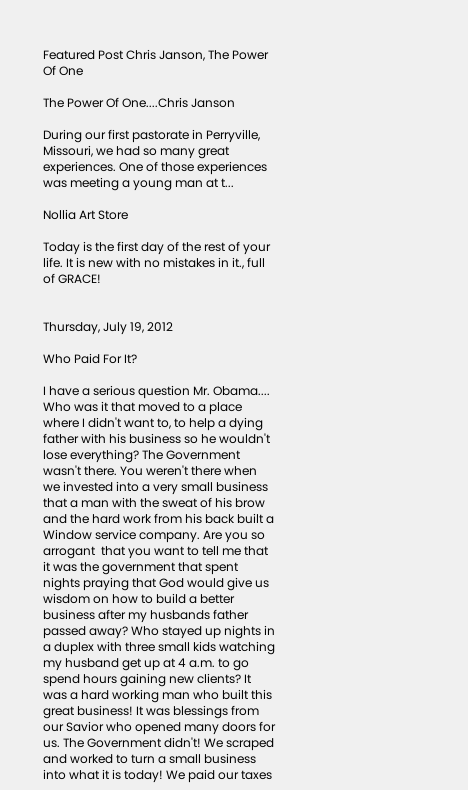Featured Post Chris Janson, The Power Of One

The Power Of One....Chris Janson

During our first pastorate in Perryville, Missouri, we had so many great experiences. One of those experiences was meeting a young man at t...

Nollia Art Store

Today is the first day of the rest of your life. It is new with no mistakes in it., full of GRACE!


Thursday, July 19, 2012

Who Paid For It?

I have a serious question Mr. Obama....
Who was it that moved to a place where I didn't want to, to help a dying father with his business so he wouldn't lose everything? The Government wasn't there. You weren't there when we invested into a very small business that a man with the sweat of his brow and the hard work from his back built a Window service company. Are you so arrogant  that you want to tell me that it was the government that spent nights praying that God would give us wisdom on how to build a better business after my husbands father passed away? Who stayed up nights in a duplex with three small kids watching my husband get up at 4 a.m. to go spend hours gaining new clients? It was a hard working man who built this great business! It was blessings from our Savior who opened many doors for us. The Government didn't! We scraped and worked to turn a small business into what it is today! We paid our taxes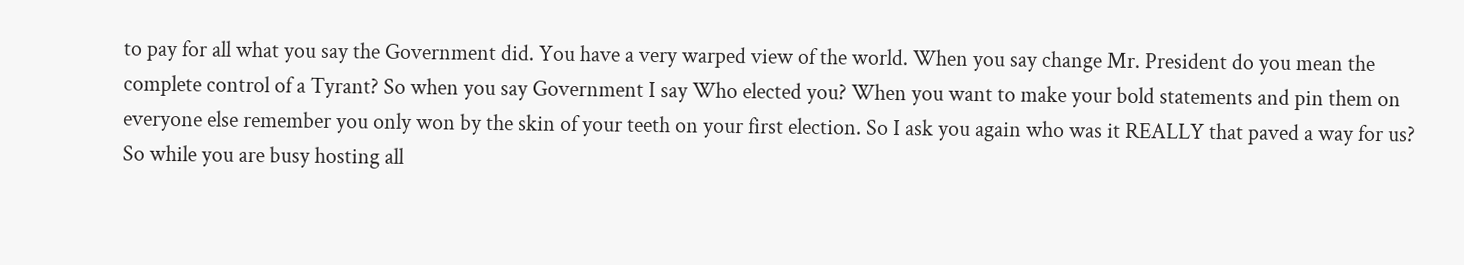to pay for all what you say the Government did. You have a very warped view of the world. When you say change Mr. President do you mean the complete control of a Tyrant? So when you say Government I say Who elected you? When you want to make your bold statements and pin them on everyone else remember you only won by the skin of your teeth on your first election. So I ask you again who was it REALLY that paved a way for us? So while you are busy hosting all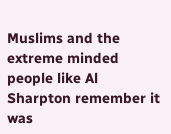Muslims and the extreme minded people like Al Sharpton remember it was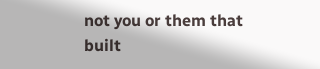not you or them that built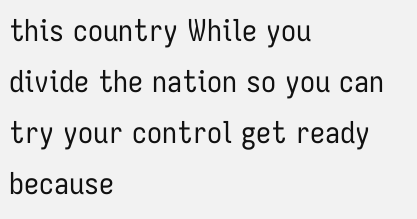this country While you divide the nation so you can try your control get ready because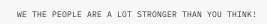WE THE PEOPLE ARE A LOT STRONGER THAN YOU THINK!